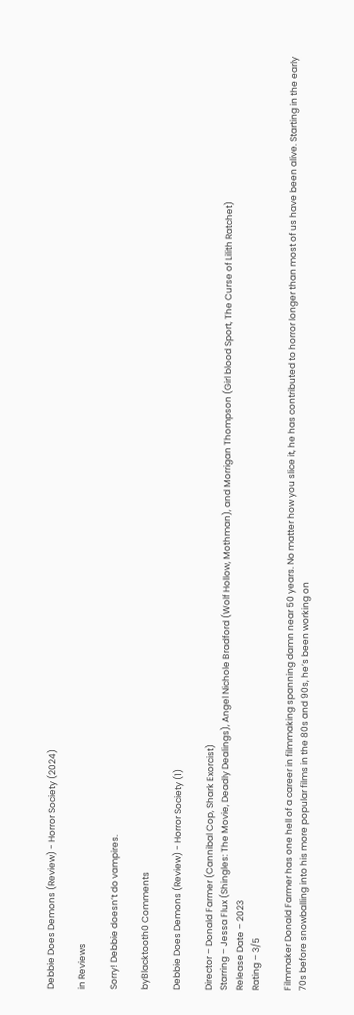Debbie Does Demons (Review) - Horror Society (2024)

in Reviews

Sorry! Debbie doesn’t do vampires.

byBlacktooth0 Comments

Debbie Does Demons (Review) - Horror Society (1)

Director – Donald Farmer (Cannibal Cop, Shark Exorcist)
Starring – Jessa Flux (Shingles: The Movie, Deadly Dealings), Angel Nichole Bradford (Wolf Hollow, Mothman), and Morrigan Thompson (Girl blood Sport, The Curse of Lilith Ratchet)
Release Date – 2023
Rating – 3/5

Filmmaker Donald Farmer has one hell of a career in filmmaking spanning damn near 50 years. No matter how you slice it, he has contributed to horror longer than most of us have been alive. Starting in the early 70s before snowballing into his more popular films in the 80s and 90s, he’s been working on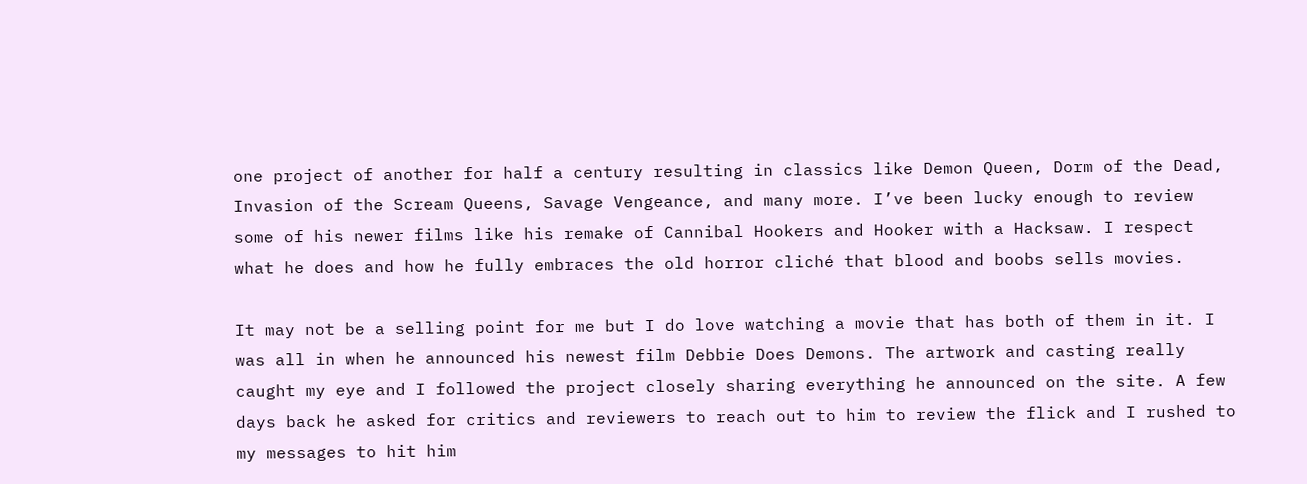one project of another for half a century resulting in classics like Demon Queen, Dorm of the Dead, Invasion of the Scream Queens, Savage Vengeance, and many more. I’ve been lucky enough to review some of his newer films like his remake of Cannibal Hookers and Hooker with a Hacksaw. I respect what he does and how he fully embraces the old horror cliché that blood and boobs sells movies.

It may not be a selling point for me but I do love watching a movie that has both of them in it. I was all in when he announced his newest film Debbie Does Demons. The artwork and casting really caught my eye and I followed the project closely sharing everything he announced on the site. A few days back he asked for critics and reviewers to reach out to him to review the flick and I rushed to my messages to hit him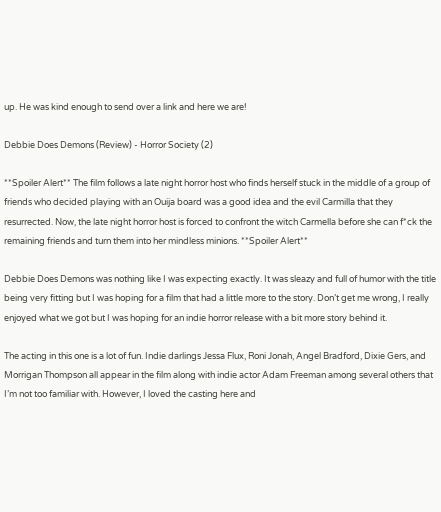up. He was kind enough to send over a link and here we are!

Debbie Does Demons (Review) - Horror Society (2)

**Spoiler Alert** The film follows a late night horror host who finds herself stuck in the middle of a group of friends who decided playing with an Ouija board was a good idea and the evil Carmilla that they resurrected. Now, the late night horror host is forced to confront the witch Carmella before she can f*ck the remaining friends and turn them into her mindless minions. **Spoiler Alert**

Debbie Does Demons was nothing like I was expecting exactly. It was sleazy and full of humor with the title being very fitting but I was hoping for a film that had a little more to the story. Don’t get me wrong, I really enjoyed what we got but I was hoping for an indie horror release with a bit more story behind it.

The acting in this one is a lot of fun. Indie darlings Jessa Flux, Roni Jonah, Angel Bradford, Dixie Gers, and Morrigan Thompson all appear in the film along with indie actor Adam Freeman among several others that I’m not too familiar with. However, I loved the casting here and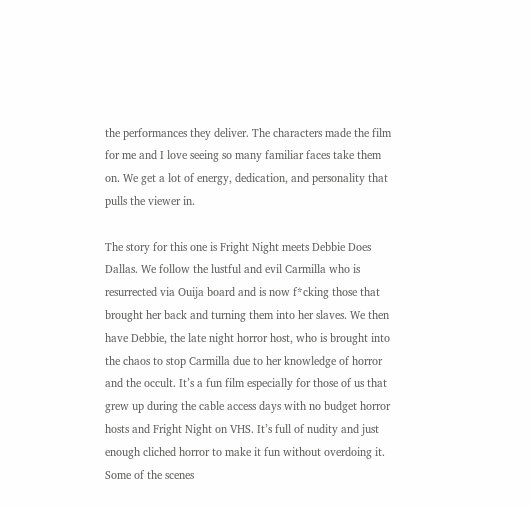the performances they deliver. The characters made the film for me and I love seeing so many familiar faces take them on. We get a lot of energy, dedication, and personality that pulls the viewer in.

The story for this one is Fright Night meets Debbie Does Dallas. We follow the lustful and evil Carmilla who is resurrected via Ouija board and is now f*cking those that brought her back and turning them into her slaves. We then have Debbie, the late night horror host, who is brought into the chaos to stop Carmilla due to her knowledge of horror and the occult. It’s a fun film especially for those of us that grew up during the cable access days with no budget horror hosts and Fright Night on VHS. It’s full of nudity and just enough cliched horror to make it fun without overdoing it. Some of the scenes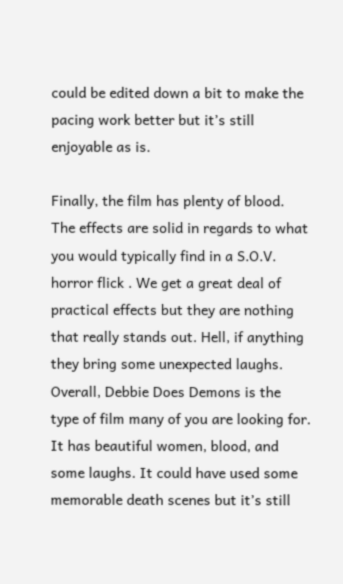could be edited down a bit to make the pacing work better but it’s still enjoyable as is.

Finally, the film has plenty of blood. The effects are solid in regards to what you would typically find in a S.O.V. horror flick . We get a great deal of practical effects but they are nothing that really stands out. Hell, if anything they bring some unexpected laughs. Overall, Debbie Does Demons is the type of film many of you are looking for. It has beautiful women, blood, and some laughs. It could have used some memorable death scenes but it’s still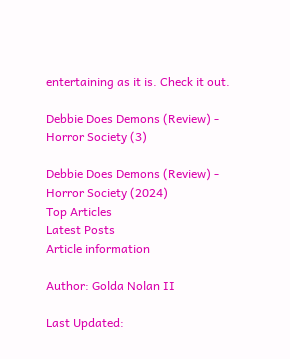entertaining as it is. Check it out.

Debbie Does Demons (Review) - Horror Society (3)

Debbie Does Demons (Review) - Horror Society (2024)
Top Articles
Latest Posts
Article information

Author: Golda Nolan II

Last Updated: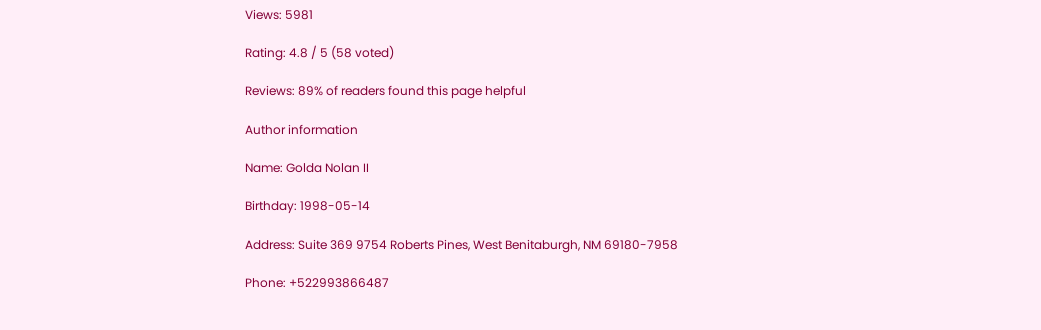Views: 5981

Rating: 4.8 / 5 (58 voted)

Reviews: 89% of readers found this page helpful

Author information

Name: Golda Nolan II

Birthday: 1998-05-14

Address: Suite 369 9754 Roberts Pines, West Benitaburgh, NM 69180-7958

Phone: +522993866487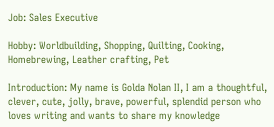Job: Sales Executive

Hobby: Worldbuilding, Shopping, Quilting, Cooking, Homebrewing, Leather crafting, Pet

Introduction: My name is Golda Nolan II, I am a thoughtful, clever, cute, jolly, brave, powerful, splendid person who loves writing and wants to share my knowledge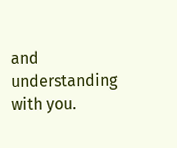and understanding with you.